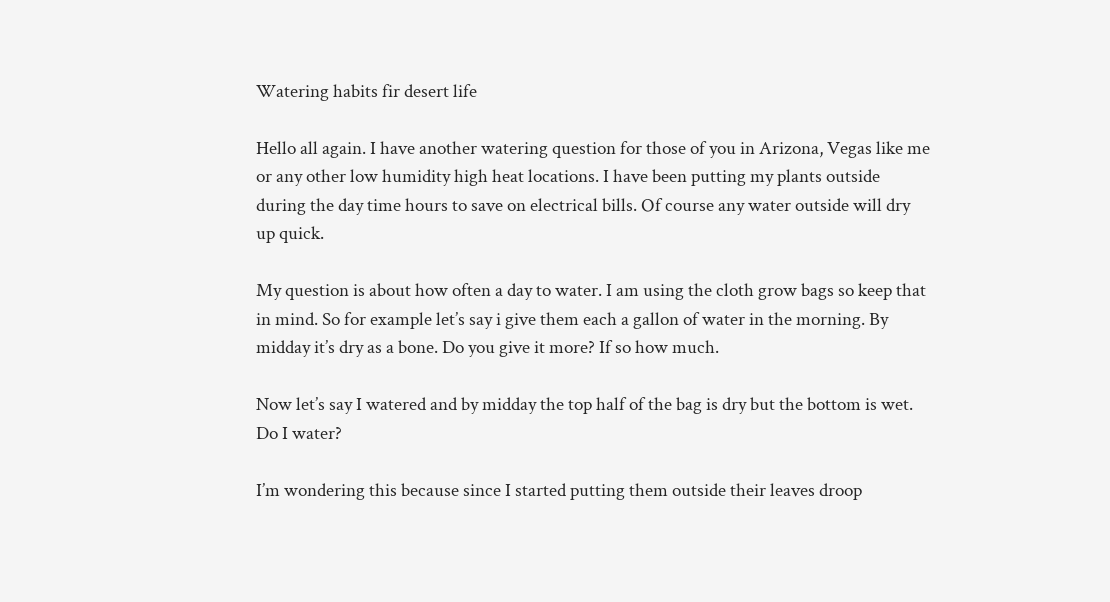Watering habits fir desert life

Hello all again. I have another watering question for those of you in Arizona, Vegas like me or any other low humidity high heat locations. I have been putting my plants outside during the day time hours to save on electrical bills. Of course any water outside will dry up quick.

My question is about how often a day to water. I am using the cloth grow bags so keep that in mind. So for example let’s say i give them each a gallon of water in the morning. By midday it’s dry as a bone. Do you give it more? If so how much.

Now let’s say I watered and by midday the top half of the bag is dry but the bottom is wet. Do I water?

I’m wondering this because since I started putting them outside their leaves droop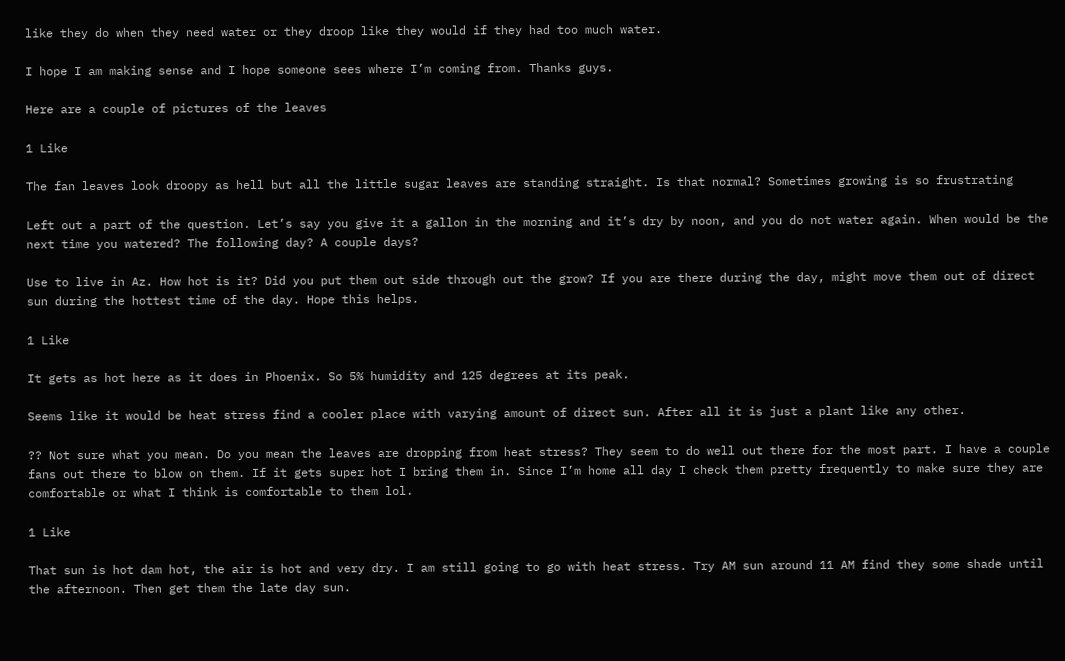like they do when they need water or they droop like they would if they had too much water.

I hope I am making sense and I hope someone sees where I’m coming from. Thanks guys.

Here are a couple of pictures of the leaves

1 Like

The fan leaves look droopy as hell but all the little sugar leaves are standing straight. Is that normal? Sometimes growing is so frustrating

Left out a part of the question. Let’s say you give it a gallon in the morning and it’s dry by noon, and you do not water again. When would be the next time you watered? The following day? A couple days?

Use to live in Az. How hot is it? Did you put them out side through out the grow? If you are there during the day, might move them out of direct sun during the hottest time of the day. Hope this helps.

1 Like

It gets as hot here as it does in Phoenix. So 5% humidity and 125 degrees at its peak.

Seems like it would be heat stress find a cooler place with varying amount of direct sun. After all it is just a plant like any other.

?? Not sure what you mean. Do you mean the leaves are dropping from heat stress? They seem to do well out there for the most part. I have a couple fans out there to blow on them. If it gets super hot I bring them in. Since I’m home all day I check them pretty frequently to make sure they are comfortable or what I think is comfortable to them lol.

1 Like

That sun is hot dam hot, the air is hot and very dry. I am still going to go with heat stress. Try AM sun around 11 AM find they some shade until the afternoon. Then get them the late day sun.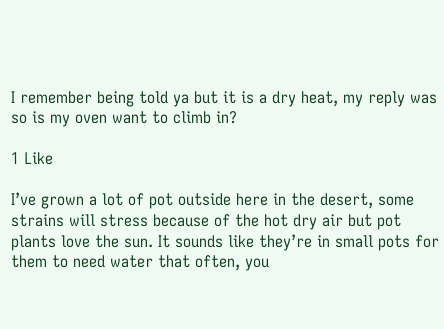I remember being told ya but it is a dry heat, my reply was so is my oven want to climb in?

1 Like

I’ve grown a lot of pot outside here in the desert, some strains will stress because of the hot dry air but pot plants love the sun. It sounds like they’re in small pots for them to need water that often, you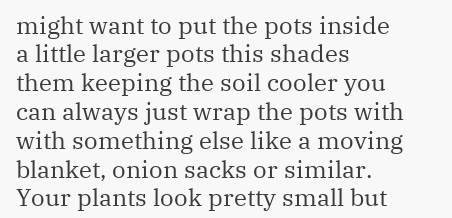might want to put the pots inside a little larger pots this shades them keeping the soil cooler you can always just wrap the pots with with something else like a moving blanket, onion sacks or similar. Your plants look pretty small but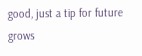good, just a tip for future grows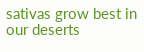sativas grow best in our deserts